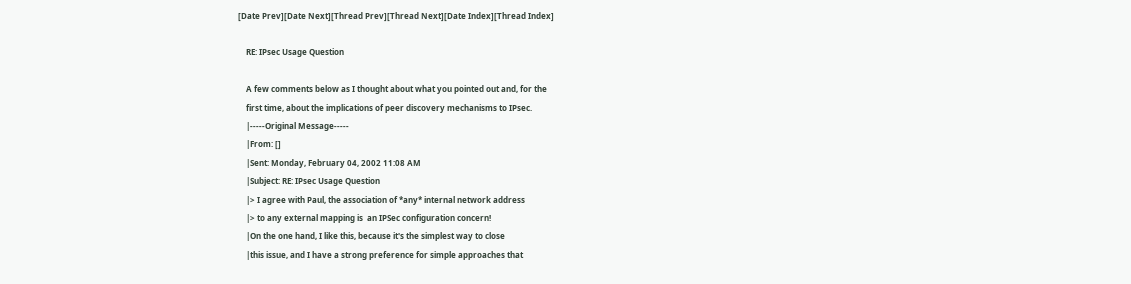[Date Prev][Date Next][Thread Prev][Thread Next][Date Index][Thread Index]

    RE: IPsec Usage Question

    A few comments below as I thought about what you pointed out and, for the
    first time, about the implications of peer discovery mechanisms to IPsec.
    |-----Original Message-----
    |From: []
    |Sent: Monday, February 04, 2002 11:08 AM
    |Subject: RE: IPsec Usage Question
    |> I agree with Paul, the association of *any* internal network address
    |> to any external mapping is  an IPSec configuration concern!
    |On the one hand, I like this, because it's the simplest way to close
    |this issue, and I have a strong preference for simple approaches that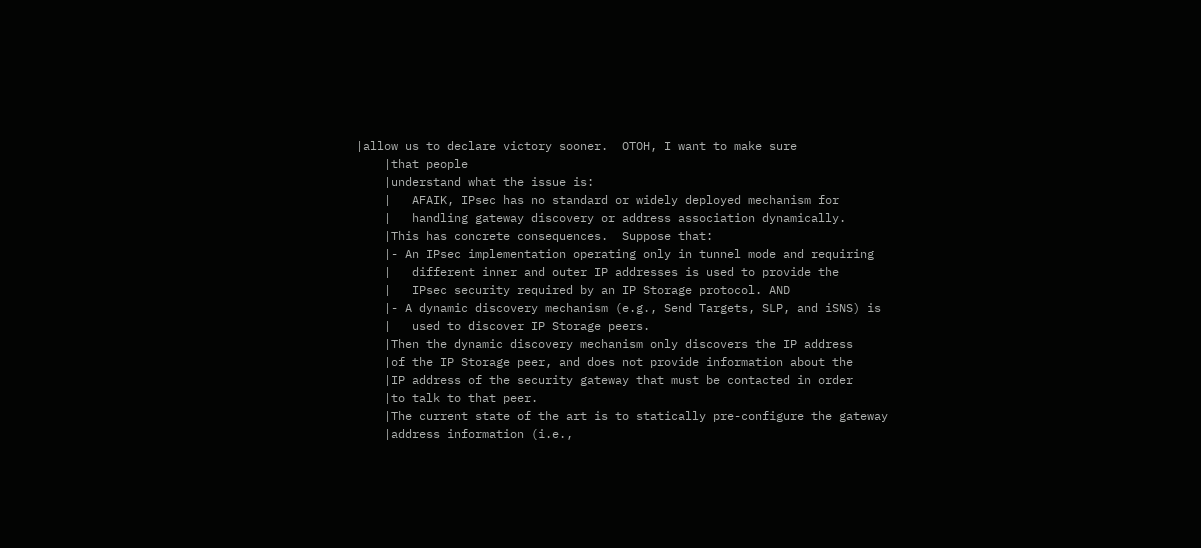|allow us to declare victory sooner.  OTOH, I want to make sure
    |that people
    |understand what the issue is:
    |   AFAIK, IPsec has no standard or widely deployed mechanism for
    |   handling gateway discovery or address association dynamically.
    |This has concrete consequences.  Suppose that:
    |- An IPsec implementation operating only in tunnel mode and requiring
    |   different inner and outer IP addresses is used to provide the
    |   IPsec security required by an IP Storage protocol. AND
    |- A dynamic discovery mechanism (e.g., Send Targets, SLP, and iSNS) is
    |   used to discover IP Storage peers.
    |Then the dynamic discovery mechanism only discovers the IP address
    |of the IP Storage peer, and does not provide information about the
    |IP address of the security gateway that must be contacted in order
    |to talk to that peer.
    |The current state of the art is to statically pre-configure the gateway
    |address information (i.e.,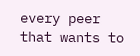every peer that wants to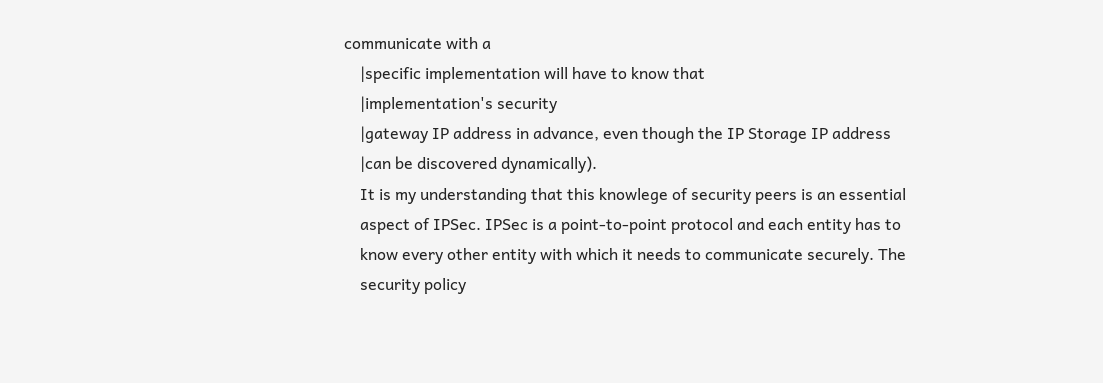communicate with a
    |specific implementation will have to know that
    |implementation's security
    |gateway IP address in advance, even though the IP Storage IP address
    |can be discovered dynamically).
    It is my understanding that this knowlege of security peers is an essential
    aspect of IPSec. IPSec is a point-to-point protocol and each entity has to
    know every other entity with which it needs to communicate securely. The
    security policy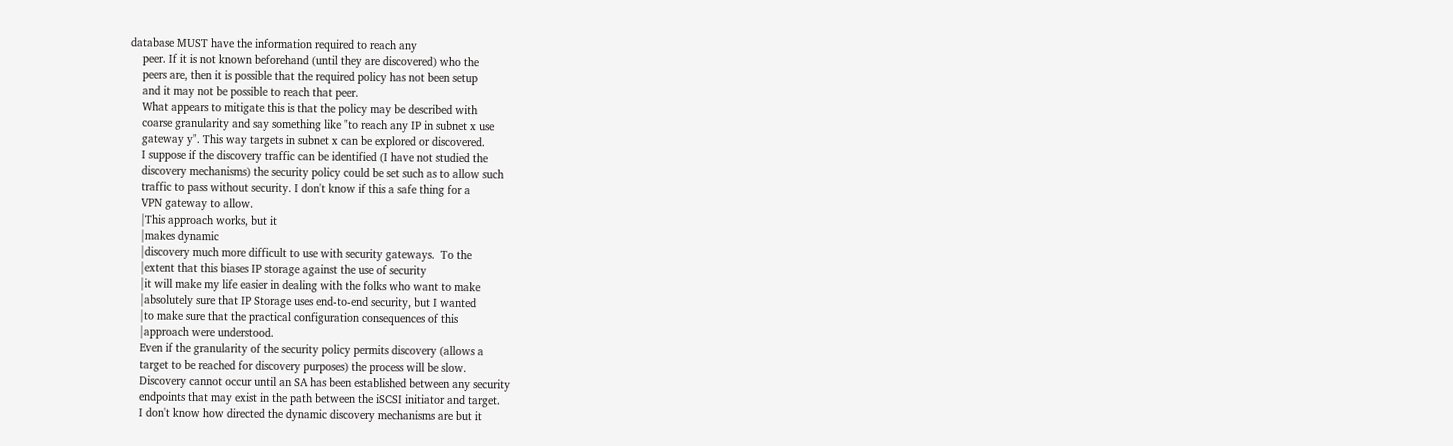database MUST have the information required to reach any
    peer. If it is not known beforehand (until they are discovered) who the
    peers are, then it is possible that the required policy has not been setup
    and it may not be possible to reach that peer.
    What appears to mitigate this is that the policy may be described with
    coarse granularity and say something like "to reach any IP in subnet x use
    gateway y". This way targets in subnet x can be explored or discovered.
    I suppose if the discovery traffic can be identified (I have not studied the
    discovery mechanisms) the security policy could be set such as to allow such
    traffic to pass without security. I don't know if this a safe thing for a
    VPN gateway to allow.
    |This approach works, but it
    |makes dynamic
    |discovery much more difficult to use with security gateways.  To the
    |extent that this biases IP storage against the use of security
    |it will make my life easier in dealing with the folks who want to make
    |absolutely sure that IP Storage uses end-to-end security, but I wanted
    |to make sure that the practical configuration consequences of this
    |approach were understood.
    Even if the granularity of the security policy permits discovery (allows a
    target to be reached for discovery purposes) the process will be slow.
    Discovery cannot occur until an SA has been established between any security
    endpoints that may exist in the path between the iSCSI initiator and target.
    I don't know how directed the dynamic discovery mechanisms are but it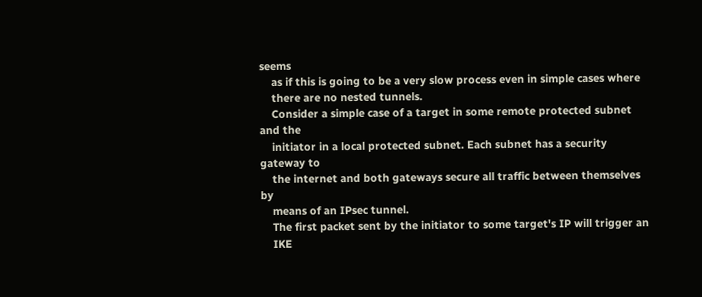seems
    as if this is going to be a very slow process even in simple cases where
    there are no nested tunnels.
    Consider a simple case of a target in some remote protected subnet and the
    initiator in a local protected subnet. Each subnet has a security gateway to
    the internet and both gateways secure all traffic between themselves by
    means of an IPsec tunnel.
    The first packet sent by the initiator to some target's IP will trigger an
    IKE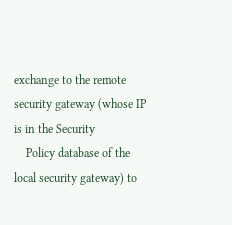exchange to the remote security gateway (whose IP is in the Security
    Policy database of the local security gateway) to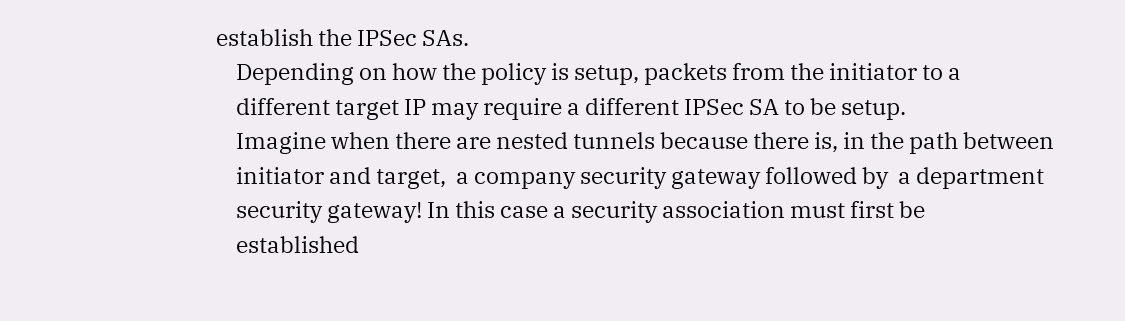establish the IPSec SAs.
    Depending on how the policy is setup, packets from the initiator to a
    different target IP may require a different IPSec SA to be setup.
    Imagine when there are nested tunnels because there is, in the path between
    initiator and target,  a company security gateway followed by  a department
    security gateway! In this case a security association must first be
    established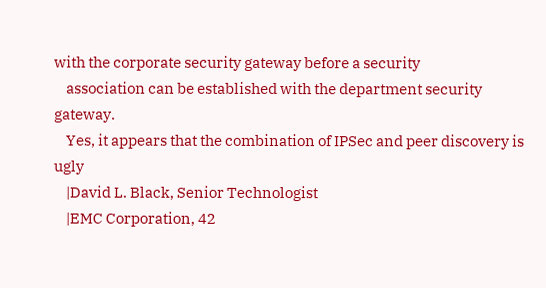with the corporate security gateway before a security
    association can be established with the department security gateway.
    Yes, it appears that the combination of IPSec and peer discovery is ugly
    |David L. Black, Senior Technologist
    |EMC Corporation, 42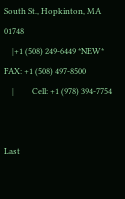South St., Hopkinton, MA  01748
    |+1 (508) 249-6449 *NEW*      FAX: +1 (508) 497-8500
    |         Cell: +1 (978) 394-7754


Last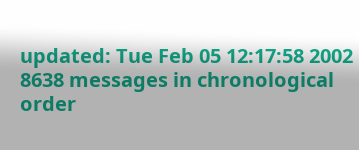updated: Tue Feb 05 12:17:58 2002
8638 messages in chronological order